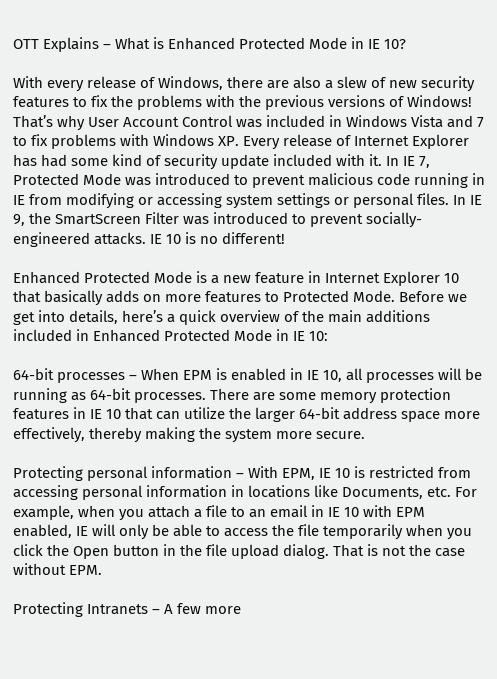OTT Explains – What is Enhanced Protected Mode in IE 10?

With every release of Windows, there are also a slew of new security features to fix the problems with the previous versions of Windows! That’s why User Account Control was included in Windows Vista and 7 to fix problems with Windows XP. Every release of Internet Explorer has had some kind of security update included with it. In IE 7, Protected Mode was introduced to prevent malicious code running in IE from modifying or accessing system settings or personal files. In IE 9, the SmartScreen Filter was introduced to prevent socially-engineered attacks. IE 10 is no different!

Enhanced Protected Mode is a new feature in Internet Explorer 10 that basically adds on more features to Protected Mode. Before we get into details, here’s a quick overview of the main additions included in Enhanced Protected Mode in IE 10:

64-bit processes – When EPM is enabled in IE 10, all processes will be running as 64-bit processes. There are some memory protection features in IE 10 that can utilize the larger 64-bit address space more effectively, thereby making the system more secure.

Protecting personal information – With EPM, IE 10 is restricted from accessing personal information in locations like Documents, etc. For example, when you attach a file to an email in IE 10 with EPM enabled, IE will only be able to access the file temporarily when you click the Open button in the file upload dialog. That is not the case without EPM.

Protecting Intranets – A few more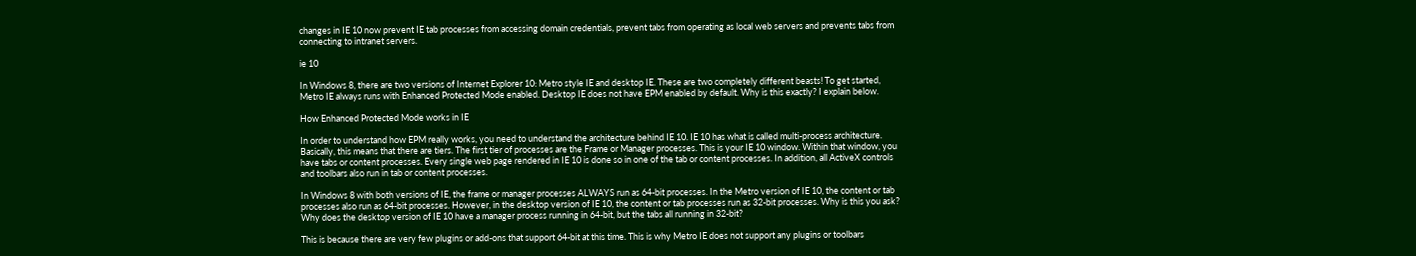changes in IE 10 now prevent IE tab processes from accessing domain credentials, prevent tabs from operating as local web servers and prevents tabs from connecting to intranet servers.

ie 10

In Windows 8, there are two versions of Internet Explorer 10: Metro style IE and desktop IE. These are two completely different beasts! To get started, Metro IE always runs with Enhanced Protected Mode enabled. Desktop IE does not have EPM enabled by default. Why is this exactly? I explain below.

How Enhanced Protected Mode works in IE

In order to understand how EPM really works, you need to understand the architecture behind IE 10. IE 10 has what is called multi-process architecture. Basically, this means that there are tiers. The first tier of processes are the Frame or Manager processes. This is your IE 10 window. Within that window, you have tabs or content processes. Every single web page rendered in IE 10 is done so in one of the tab or content processes. In addition, all ActiveX controls and toolbars also run in tab or content processes.

In Windows 8 with both versions of IE, the frame or manager processes ALWAYS run as 64-bit processes. In the Metro version of IE 10, the content or tab processes also run as 64-bit processes. However, in the desktop version of IE 10, the content or tab processes run as 32-bit processes. Why is this you ask? Why does the desktop version of IE 10 have a manager process running in 64-bit, but the tabs all running in 32-bit?

This is because there are very few plugins or add-ons that support 64-bit at this time. This is why Metro IE does not support any plugins or toolbars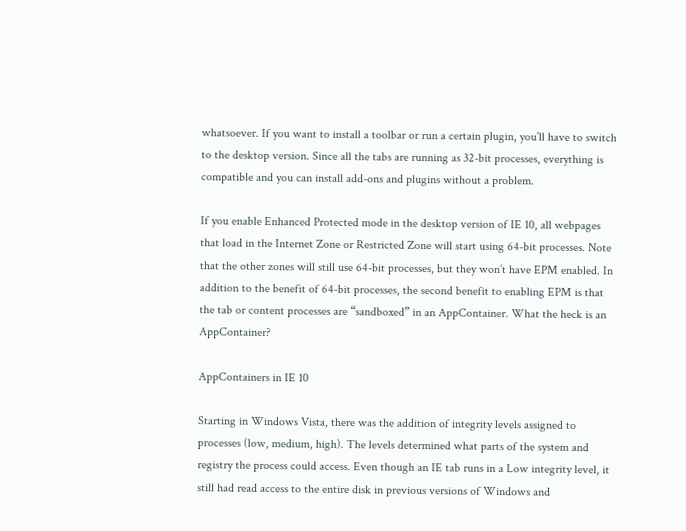whatsoever. If you want to install a toolbar or run a certain plugin, you’ll have to switch to the desktop version. Since all the tabs are running as 32-bit processes, everything is compatible and you can install add-ons and plugins without a problem.

If you enable Enhanced Protected mode in the desktop version of IE 10, all webpages that load in the Internet Zone or Restricted Zone will start using 64-bit processes. Note that the other zones will still use 64-bit processes, but they won’t have EPM enabled. In addition to the benefit of 64-bit processes, the second benefit to enabling EPM is that the tab or content processes are “sandboxed” in an AppContainer. What the heck is an AppContainer?

AppContainers in IE 10

Starting in Windows Vista, there was the addition of integrity levels assigned to processes (low, medium, high). The levels determined what parts of the system and registry the process could access. Even though an IE tab runs in a Low integrity level, it still had read access to the entire disk in previous versions of Windows and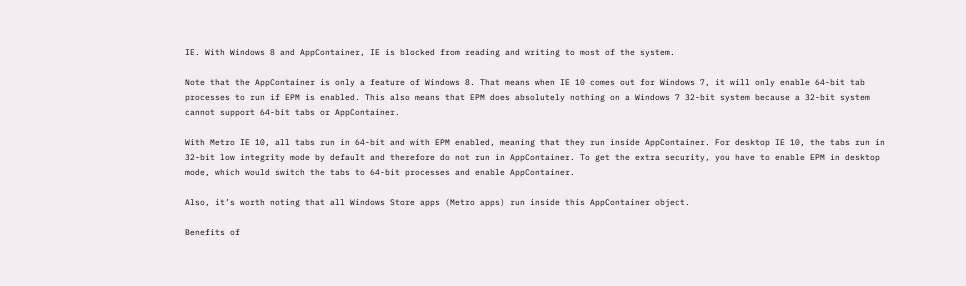IE. With Windows 8 and AppContainer, IE is blocked from reading and writing to most of the system.

Note that the AppContainer is only a feature of Windows 8. That means when IE 10 comes out for Windows 7, it will only enable 64-bit tab processes to run if EPM is enabled. This also means that EPM does absolutely nothing on a Windows 7 32-bit system because a 32-bit system cannot support 64-bit tabs or AppContainer.

With Metro IE 10, all tabs run in 64-bit and with EPM enabled, meaning that they run inside AppContainer. For desktop IE 10, the tabs run in 32-bit low integrity mode by default and therefore do not run in AppContainer. To get the extra security, you have to enable EPM in desktop mode, which would switch the tabs to 64-bit processes and enable AppContainer.

Also, it’s worth noting that all Windows Store apps (Metro apps) run inside this AppContainer object.

Benefits of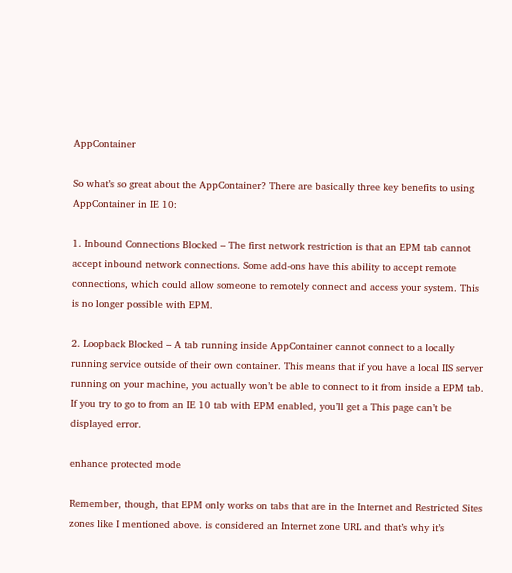AppContainer

So what’s so great about the AppContainer? There are basically three key benefits to using AppContainer in IE 10:

1. Inbound Connections Blocked – The first network restriction is that an EPM tab cannot accept inbound network connections. Some add-ons have this ability to accept remote connections, which could allow someone to remotely connect and access your system. This is no longer possible with EPM.

2. Loopback Blocked – A tab running inside AppContainer cannot connect to a locally running service outside of their own container. This means that if you have a local IIS server running on your machine, you actually won’t be able to connect to it from inside a EPM tab. If you try to go to from an IE 10 tab with EPM enabled, you’ll get a This page can’t be displayed error.

enhance protected mode

Remember, though, that EPM only works on tabs that are in the Internet and Restricted Sites zones like I mentioned above. is considered an Internet zone URL and that’s why it’s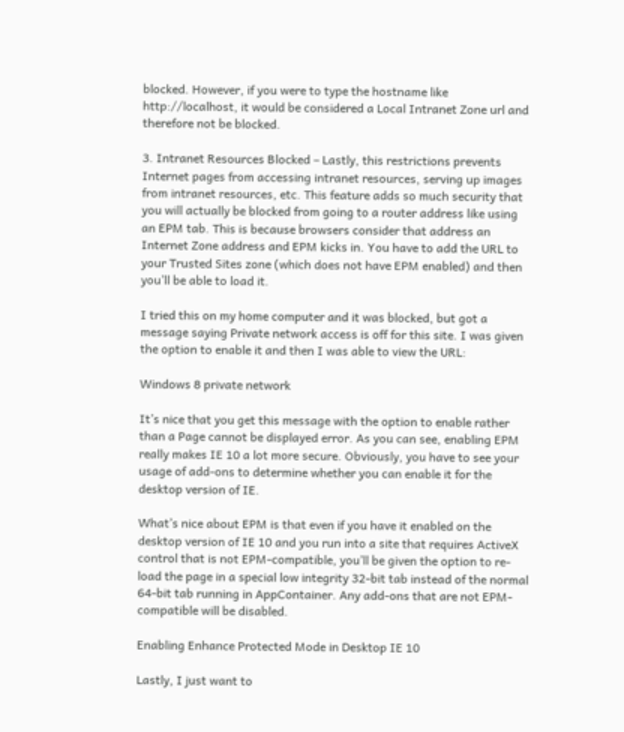blocked. However, if you were to type the hostname like http://localhost, it would be considered a Local Intranet Zone url and therefore not be blocked.

3. Intranet Resources Blocked – Lastly, this restrictions prevents Internet pages from accessing intranet resources, serving up images from intranet resources, etc. This feature adds so much security that you will actually be blocked from going to a router address like using an EPM tab. This is because browsers consider that address an Internet Zone address and EPM kicks in. You have to add the URL to your Trusted Sites zone (which does not have EPM enabled) and then you’ll be able to load it.

I tried this on my home computer and it was blocked, but got a message saying Private network access is off for this site. I was given the option to enable it and then I was able to view the URL:

Windows 8 private network

It’s nice that you get this message with the option to enable rather than a Page cannot be displayed error. As you can see, enabling EPM really makes IE 10 a lot more secure. Obviously, you have to see your usage of add-ons to determine whether you can enable it for the desktop version of IE.

What’s nice about EPM is that even if you have it enabled on the desktop version of IE 10 and you run into a site that requires ActiveX control that is not EPM-compatible, you’ll be given the option to re-load the page in a special low integrity 32-bit tab instead of the normal 64-bit tab running in AppContainer. Any add-ons that are not EPM-compatible will be disabled.

Enabling Enhance Protected Mode in Desktop IE 10

Lastly, I just want to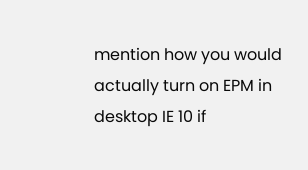mention how you would actually turn on EPM in desktop IE 10 if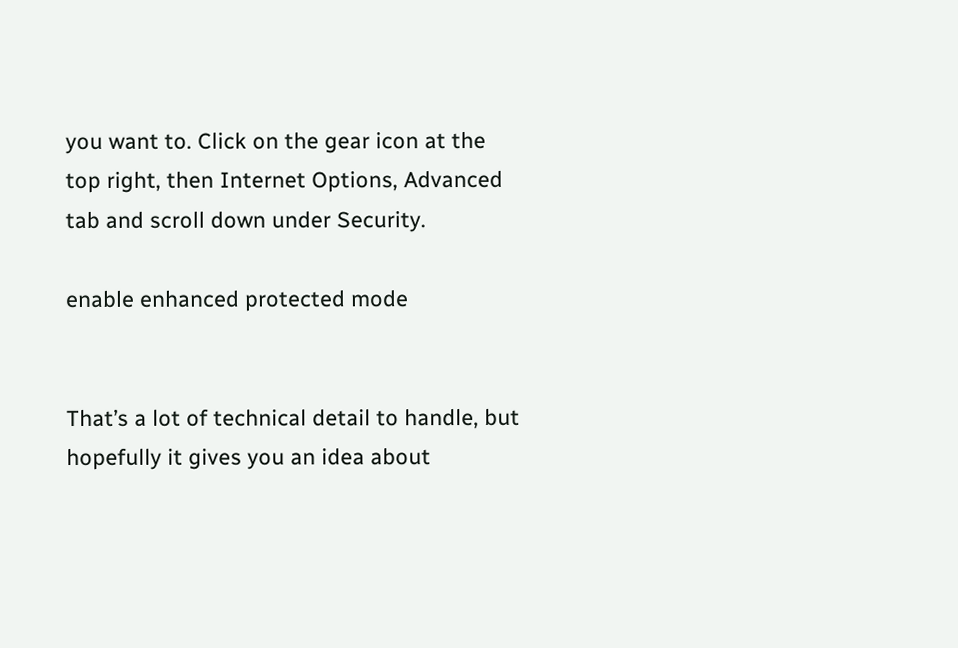you want to. Click on the gear icon at the top right, then Internet Options, Advanced tab and scroll down under Security.

enable enhanced protected mode


That’s a lot of technical detail to handle, but hopefully it gives you an idea about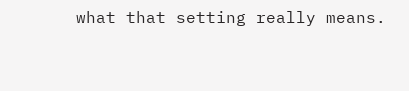what that setting really means.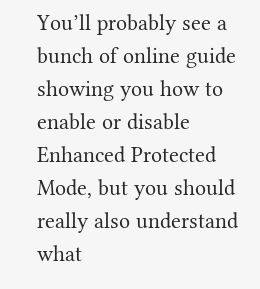You’ll probably see a bunch of online guide showing you how to enable or disable Enhanced Protected Mode, but you should really also understand what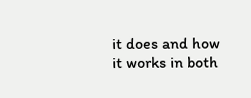it does and how it works in both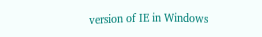version of IE in Windows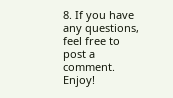8. If you have any questions, feel free to post a comment. Enjoy!